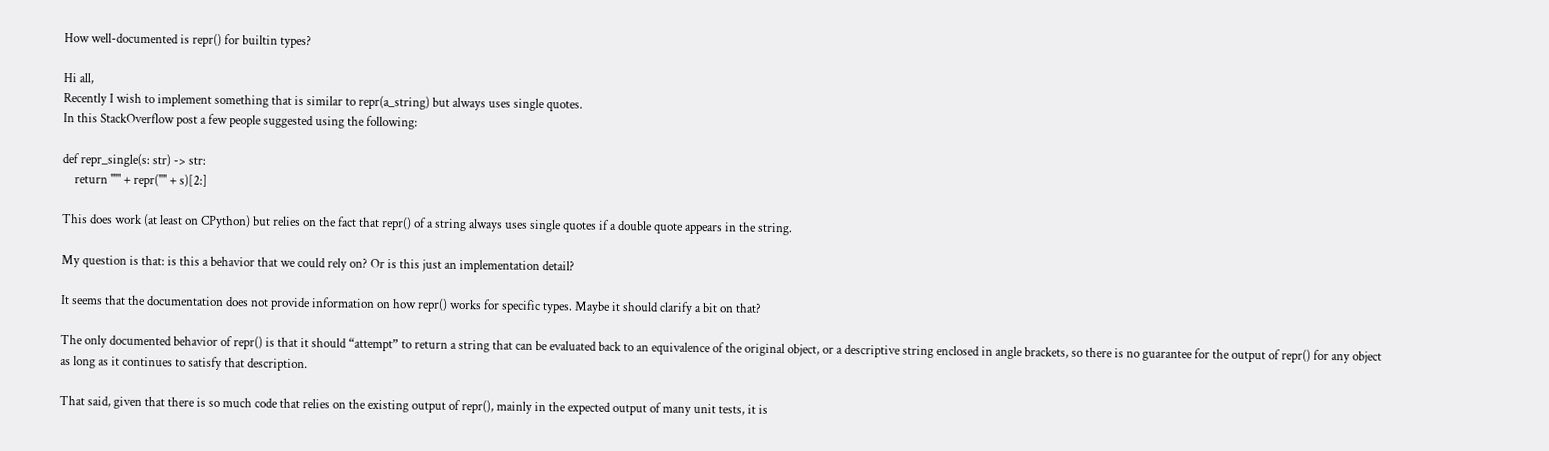How well-documented is repr() for builtin types?

Hi all,
Recently I wish to implement something that is similar to repr(a_string) but always uses single quotes.
In this StackOverflow post a few people suggested using the following:

def repr_single(s: str) -> str:
    return "'" + repr('"' + s)[2:]

This does work (at least on CPython) but relies on the fact that repr() of a string always uses single quotes if a double quote appears in the string.

My question is that: is this a behavior that we could rely on? Or is this just an implementation detail?

It seems that the documentation does not provide information on how repr() works for specific types. Maybe it should clarify a bit on that?

The only documented behavior of repr() is that it should “attempt” to return a string that can be evaluated back to an equivalence of the original object, or a descriptive string enclosed in angle brackets, so there is no guarantee for the output of repr() for any object as long as it continues to satisfy that description.

That said, given that there is so much code that relies on the existing output of repr(), mainly in the expected output of many unit tests, it is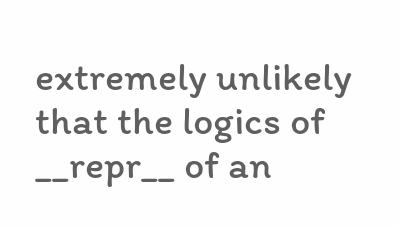extremely unlikely that the logics of __repr__ of an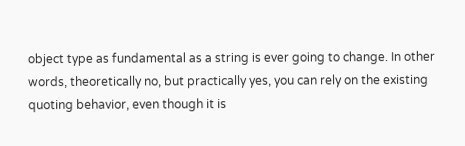object type as fundamental as a string is ever going to change. In other words, theoretically no, but practically yes, you can rely on the existing quoting behavior, even though it is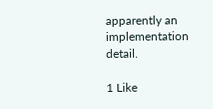apparently an implementation detail.

1 Like